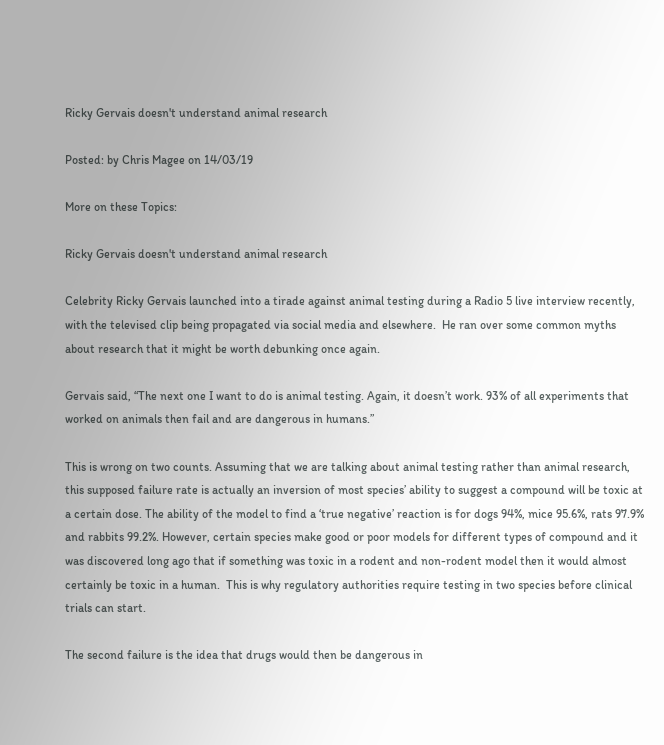Ricky Gervais doesn't understand animal research

Posted: by Chris Magee on 14/03/19

More on these Topics:

Ricky Gervais doesn't understand animal research

Celebrity Ricky Gervais launched into a tirade against animal testing during a Radio 5 live interview recently, with the televised clip being propagated via social media and elsewhere.  He ran over some common myths about research that it might be worth debunking once again.

Gervais said, “The next one I want to do is animal testing. Again, it doesn’t work. 93% of all experiments that worked on animals then fail and are dangerous in humans.”

This is wrong on two counts. Assuming that we are talking about animal testing rather than animal research, this supposed failure rate is actually an inversion of most species’ ability to suggest a compound will be toxic at a certain dose. The ability of the model to find a ‘true negative’ reaction is for dogs 94%, mice 95.6%, rats 97.9% and rabbits 99.2%. However, certain species make good or poor models for different types of compound and it was discovered long ago that if something was toxic in a rodent and non-rodent model then it would almost certainly be toxic in a human.  This is why regulatory authorities require testing in two species before clinical trials can start.

The second failure is the idea that drugs would then be dangerous in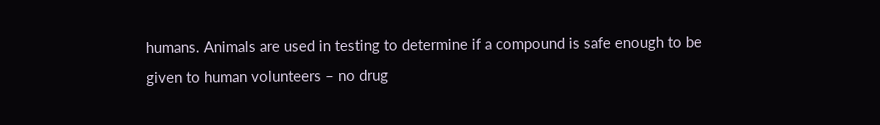humans. Animals are used in testing to determine if a compound is safe enough to be given to human volunteers – no drug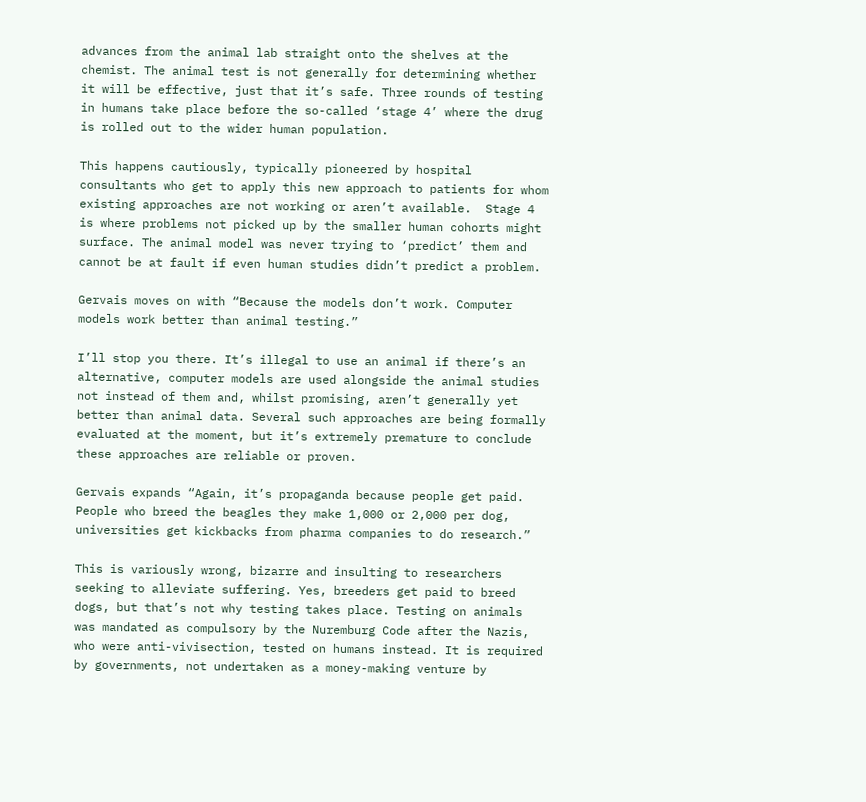advances from the animal lab straight onto the shelves at the chemist. The animal test is not generally for determining whether it will be effective, just that it’s safe. Three rounds of testing in humans take place before the so-called ‘stage 4’ where the drug is rolled out to the wider human population.

This happens cautiously, typically pioneered by hospital consultants who get to apply this new approach to patients for whom existing approaches are not working or aren’t available.  Stage 4 is where problems not picked up by the smaller human cohorts might surface. The animal model was never trying to ‘predict’ them and cannot be at fault if even human studies didn’t predict a problem.

Gervais moves on with “Because the models don’t work. Computer models work better than animal testing.”

I’ll stop you there. It’s illegal to use an animal if there’s an alternative, computer models are used alongside the animal studies not instead of them and, whilst promising, aren’t generally yet better than animal data. Several such approaches are being formally evaluated at the moment, but it’s extremely premature to conclude these approaches are reliable or proven.

Gervais expands “Again, it’s propaganda because people get paid. People who breed the beagles they make 1,000 or 2,000 per dog, universities get kickbacks from pharma companies to do research.”

This is variously wrong, bizarre and insulting to researchers seeking to alleviate suffering. Yes, breeders get paid to breed dogs, but that’s not why testing takes place. Testing on animals was mandated as compulsory by the Nuremburg Code after the Nazis, who were anti-vivisection, tested on humans instead. It is required by governments, not undertaken as a money-making venture by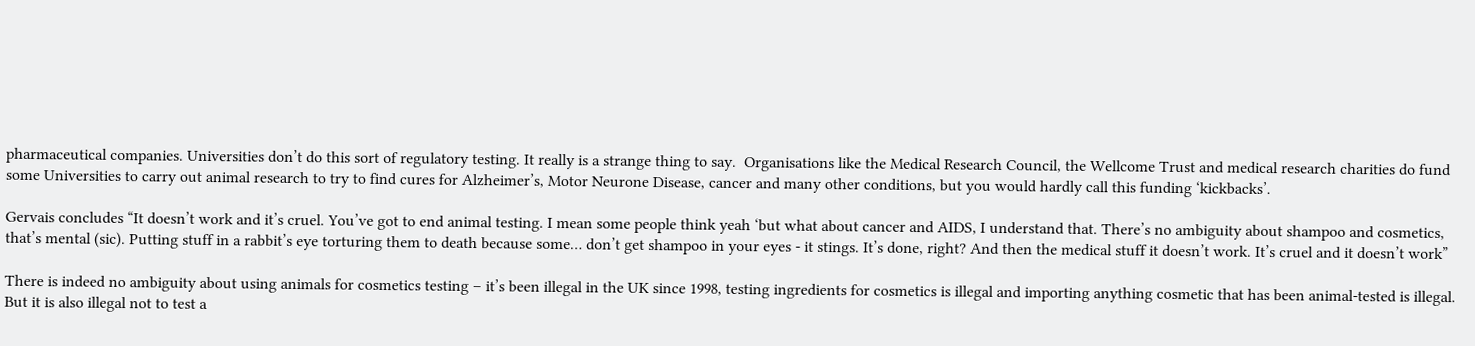pharmaceutical companies. Universities don’t do this sort of regulatory testing. It really is a strange thing to say.  Organisations like the Medical Research Council, the Wellcome Trust and medical research charities do fund some Universities to carry out animal research to try to find cures for Alzheimer’s, Motor Neurone Disease, cancer and many other conditions, but you would hardly call this funding ‘kickbacks’.

Gervais concludes “It doesn’t work and it’s cruel. You’ve got to end animal testing. I mean some people think yeah ‘but what about cancer and AIDS, I understand that. There’s no ambiguity about shampoo and cosmetics, that’s mental (sic). Putting stuff in a rabbit’s eye torturing them to death because some… don’t get shampoo in your eyes - it stings. It’s done, right? And then the medical stuff it doesn’t work. It’s cruel and it doesn’t work”

There is indeed no ambiguity about using animals for cosmetics testing – it’s been illegal in the UK since 1998, testing ingredients for cosmetics is illegal and importing anything cosmetic that has been animal-tested is illegal.  But it is also illegal not to test a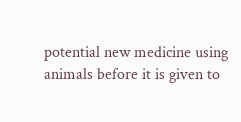potential new medicine using animals before it is given to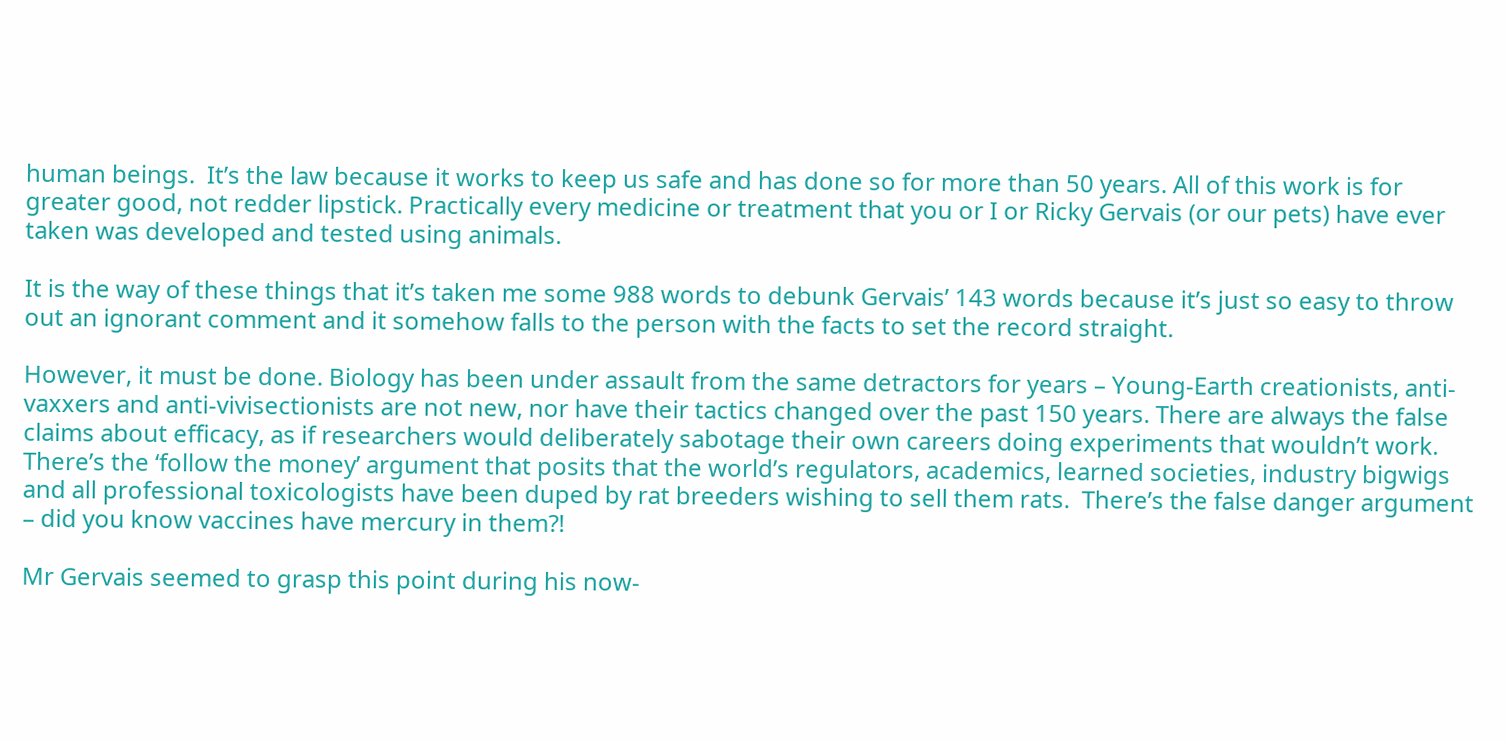human beings.  It’s the law because it works to keep us safe and has done so for more than 50 years. All of this work is for greater good, not redder lipstick. Practically every medicine or treatment that you or I or Ricky Gervais (or our pets) have ever taken was developed and tested using animals.

It is the way of these things that it’s taken me some 988 words to debunk Gervais’ 143 words because it’s just so easy to throw out an ignorant comment and it somehow falls to the person with the facts to set the record straight.

However, it must be done. Biology has been under assault from the same detractors for years – Young-Earth creationists, anti-vaxxers and anti-vivisectionists are not new, nor have their tactics changed over the past 150 years. There are always the false claims about efficacy, as if researchers would deliberately sabotage their own careers doing experiments that wouldn’t work. There’s the ‘follow the money’ argument that posits that the world’s regulators, academics, learned societies, industry bigwigs and all professional toxicologists have been duped by rat breeders wishing to sell them rats.  There’s the false danger argument – did you know vaccines have mercury in them?!

Mr Gervais seemed to grasp this point during his now-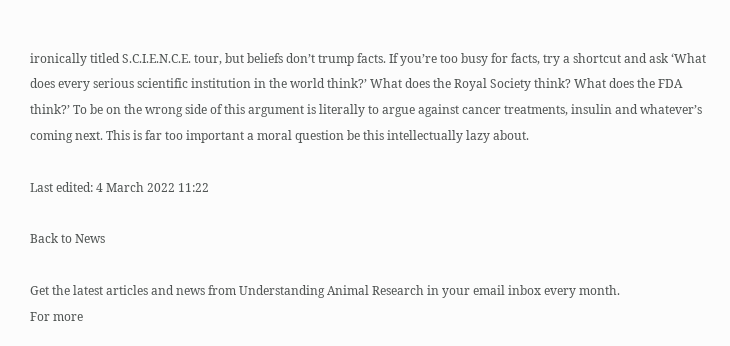ironically titled S.C.I.E.N.C.E. tour, but beliefs don’t trump facts. If you’re too busy for facts, try a shortcut and ask ‘What does every serious scientific institution in the world think?’ What does the Royal Society think? What does the FDA think?’ To be on the wrong side of this argument is literally to argue against cancer treatments, insulin and whatever’s coming next. This is far too important a moral question be this intellectually lazy about.

Last edited: 4 March 2022 11:22

Back to News

Get the latest articles and news from Understanding Animal Research in your email inbox every month.
For more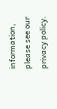information, please see our privacy policy.